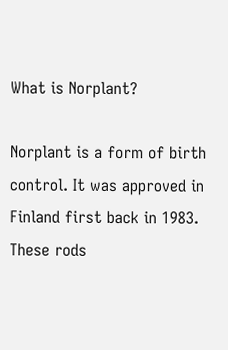What is Norplant?

Norplant is a form of birth control. It was approved in Finland first back in 1983. These rods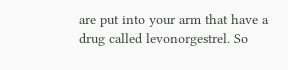are put into your arm that have a drug called levonorgestrel. So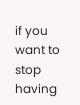if you want to stop having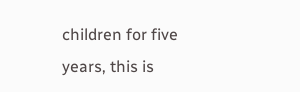children for five years, this is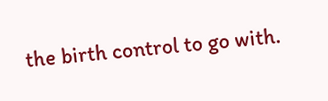the birth control to go with.